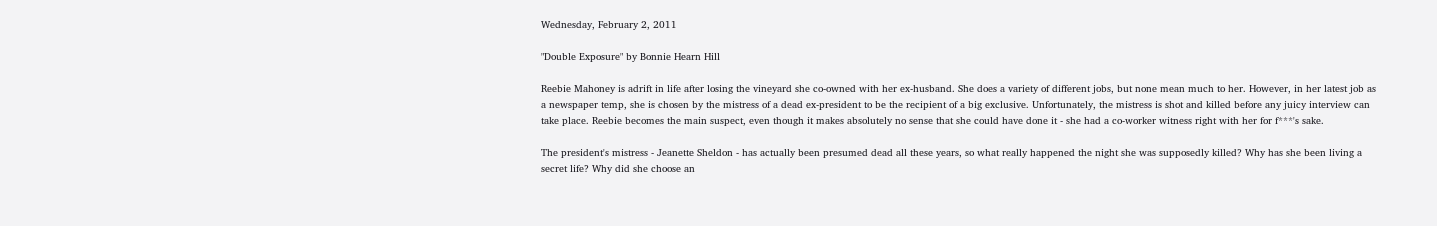Wednesday, February 2, 2011

"Double Exposure" by Bonnie Hearn Hill

Reebie Mahoney is adrift in life after losing the vineyard she co-owned with her ex-husband. She does a variety of different jobs, but none mean much to her. However, in her latest job as a newspaper temp, she is chosen by the mistress of a dead ex-president to be the recipient of a big exclusive. Unfortunately, the mistress is shot and killed before any juicy interview can take place. Reebie becomes the main suspect, even though it makes absolutely no sense that she could have done it - she had a co-worker witness right with her for f***'s sake.

The president's mistress - Jeanette Sheldon - has actually been presumed dead all these years, so what really happened the night she was supposedly killed? Why has she been living a secret life? Why did she choose an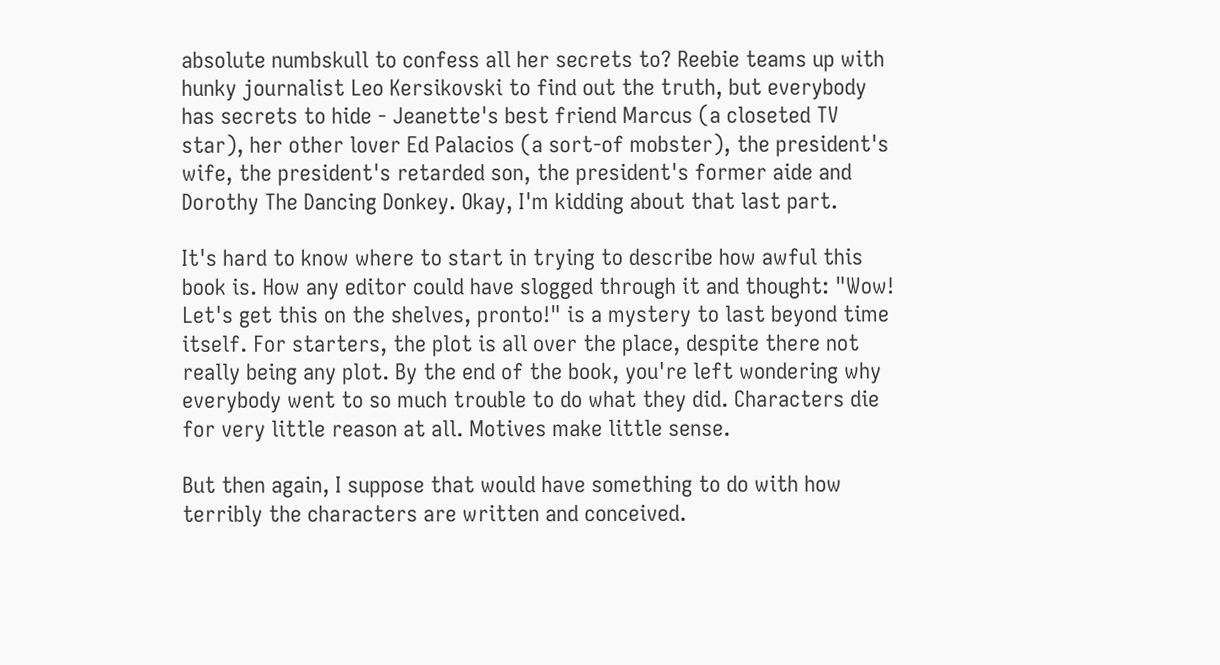absolute numbskull to confess all her secrets to? Reebie teams up with hunky journalist Leo Kersikovski to find out the truth, but everybody has secrets to hide - Jeanette's best friend Marcus (a closeted TV star), her other lover Ed Palacios (a sort-of mobster), the president's wife, the president's retarded son, the president's former aide and Dorothy The Dancing Donkey. Okay, I'm kidding about that last part.

It's hard to know where to start in trying to describe how awful this book is. How any editor could have slogged through it and thought: "Wow! Let's get this on the shelves, pronto!" is a mystery to last beyond time itself. For starters, the plot is all over the place, despite there not really being any plot. By the end of the book, you're left wondering why everybody went to so much trouble to do what they did. Characters die for very little reason at all. Motives make little sense.

But then again, I suppose that would have something to do with how terribly the characters are written and conceived.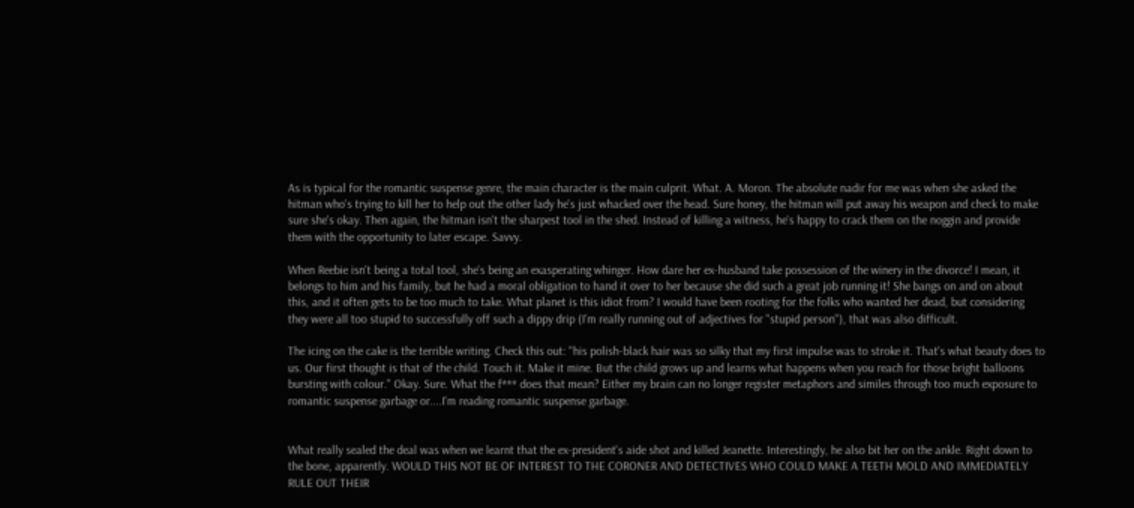As is typical for the romantic suspense genre, the main character is the main culprit. What. A. Moron. The absolute nadir for me was when she asked the hitman who's trying to kill her to help out the other lady he's just whacked over the head. Sure honey, the hitman will put away his weapon and check to make sure she's okay. Then again, the hitman isn't the sharpest tool in the shed. Instead of killing a witness, he's happy to crack them on the noggin and provide them with the opportunity to later escape. Savvy.

When Reebie isn't being a total tool, she's being an exasperating whinger. How dare her ex-husband take possession of the winery in the divorce! I mean, it belongs to him and his family, but he had a moral obligation to hand it over to her because she did such a great job running it! She bangs on and on about this, and it often gets to be too much to take. What planet is this idiot from? I would have been rooting for the folks who wanted her dead, but considering they were all too stupid to successfully off such a dippy drip (I'm really running out of adjectives for "stupid person"), that was also difficult.

The icing on the cake is the terrible writing. Check this out: "his polish-black hair was so silky that my first impulse was to stroke it. That's what beauty does to us. Our first thought is that of the child. Touch it. Make it mine. But the child grows up and learns what happens when you reach for those bright balloons bursting with colour." Okay. Sure. What the f*** does that mean? Either my brain can no longer register metaphors and similes through too much exposure to romantic suspense garbage or....I'm reading romantic suspense garbage.


What really sealed the deal was when we learnt that the ex-president's aide shot and killed Jeanette. Interestingly, he also bit her on the ankle. Right down to the bone, apparently. WOULD THIS NOT BE OF INTEREST TO THE CORONER AND DETECTIVES WHO COULD MAKE A TEETH MOLD AND IMMEDIATELY RULE OUT THEIR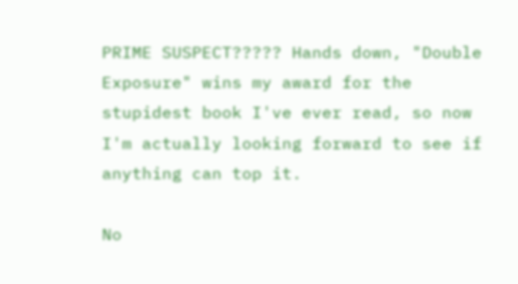PRIME SUSPECT????? Hands down, "Double Exposure" wins my award for the stupidest book I've ever read, so now I'm actually looking forward to see if anything can top it.

No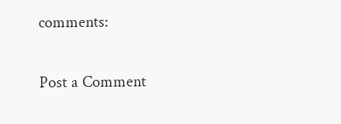comments:

Post a Comment